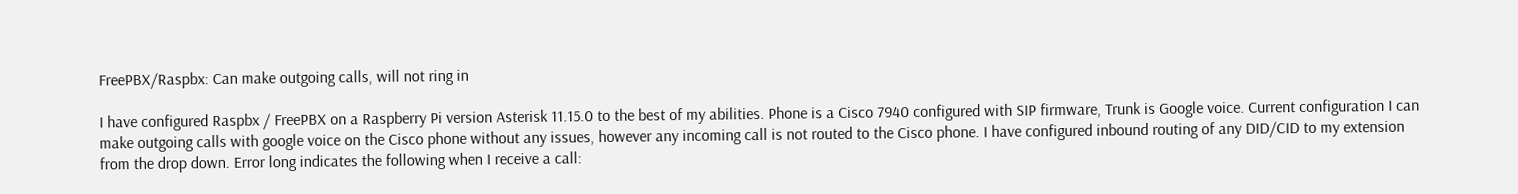FreePBX/Raspbx: Can make outgoing calls, will not ring in

I have configured Raspbx / FreePBX on a Raspberry Pi version Asterisk 11.15.0 to the best of my abilities. Phone is a Cisco 7940 configured with SIP firmware, Trunk is Google voice. Current configuration I can make outgoing calls with google voice on the Cisco phone without any issues, however any incoming call is not routed to the Cisco phone. I have configured inbound routing of any DID/CID to my extension from the drop down. Error long indicates the following when I receive a call: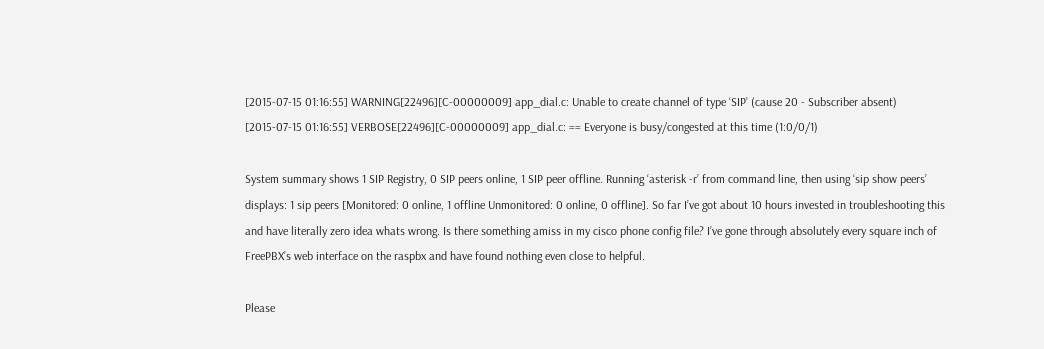[2015-07-15 01:16:55] WARNING[22496][C-00000009] app_dial.c: Unable to create channel of type ‘SIP’ (cause 20 - Subscriber absent)
[2015-07-15 01:16:55] VERBOSE[22496][C-00000009] app_dial.c: == Everyone is busy/congested at this time (1:0/0/1)

System summary shows 1 SIP Registry, 0 SIP peers online, 1 SIP peer offline. Running ‘asterisk -r’ from command line, then using ‘sip show peers’ displays: 1 sip peers [Monitored: 0 online, 1 offline Unmonitored: 0 online, 0 offline]. So far I’ve got about 10 hours invested in troubleshooting this and have literally zero idea whats wrong. Is there something amiss in my cisco phone config file? I’ve gone through absolutely every square inch of FreePBX’s web interface on the raspbx and have found nothing even close to helpful.

Please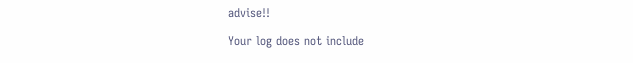advise!!

Your log does not include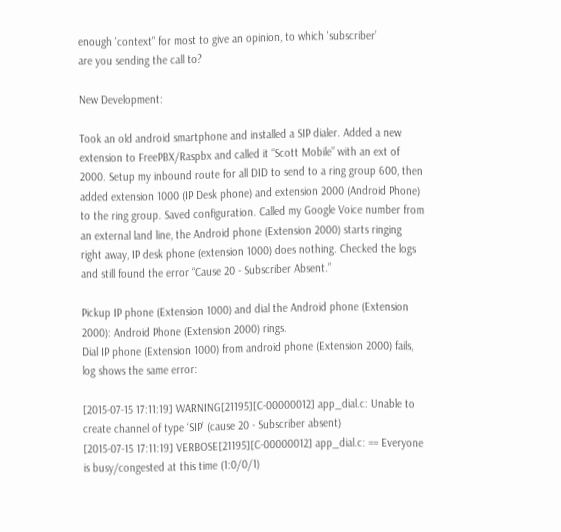enough 'context" for most to give an opinion, to which 'subscriber’
are you sending the call to?

New Development:

Took an old android smartphone and installed a SIP dialer. Added a new extension to FreePBX/Raspbx and called it “Scott Mobile” with an ext of 2000. Setup my inbound route for all DID to send to a ring group 600, then added extension 1000 (IP Desk phone) and extension 2000 (Android Phone) to the ring group. Saved configuration. Called my Google Voice number from an external land line, the Android phone (Extension 2000) starts ringing right away, IP desk phone (extension 1000) does nothing. Checked the logs and still found the error “Cause 20 - Subscriber Absent.”

Pickup IP phone (Extension 1000) and dial the Android phone (Extension 2000): Android Phone (Extension 2000) rings.
Dial IP phone (Extension 1000) from android phone (Extension 2000) fails, log shows the same error:

[2015-07-15 17:11:19] WARNING[21195][C-00000012] app_dial.c: Unable to create channel of type ‘SIP’ (cause 20 - Subscriber absent)
[2015-07-15 17:11:19] VERBOSE[21195][C-00000012] app_dial.c: == Everyone is busy/congested at this time (1:0/0/1)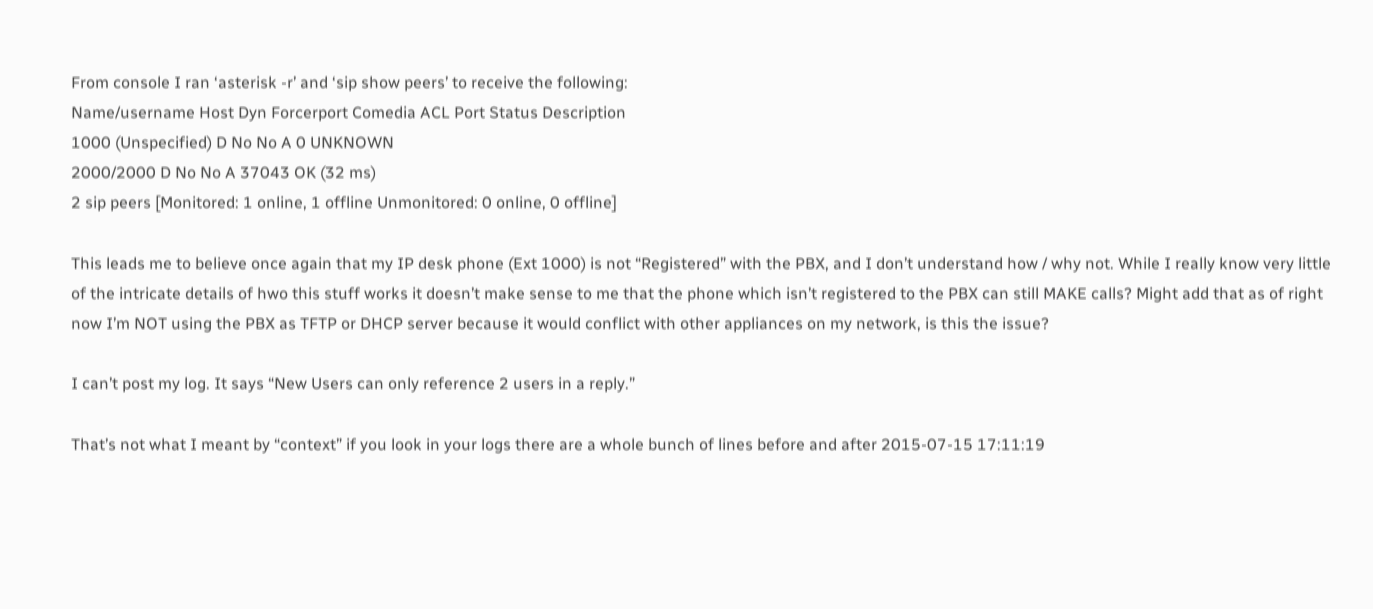From console I ran ‘asterisk -r’ and ‘sip show peers’ to receive the following:
Name/username Host Dyn Forcerport Comedia ACL Port Status Description
1000 (Unspecified) D No No A 0 UNKNOWN
2000/2000 D No No A 37043 OK (32 ms)
2 sip peers [Monitored: 1 online, 1 offline Unmonitored: 0 online, 0 offline]

This leads me to believe once again that my IP desk phone (Ext 1000) is not “Registered” with the PBX, and I don’t understand how / why not. While I really know very little of the intricate details of hwo this stuff works it doesn’t make sense to me that the phone which isn’t registered to the PBX can still MAKE calls? Might add that as of right now I’m NOT using the PBX as TFTP or DHCP server because it would conflict with other appliances on my network, is this the issue?

I can’t post my log. It says “New Users can only reference 2 users in a reply.”

That’s not what I meant by “context” if you look in your logs there are a whole bunch of lines before and after 2015-07-15 17:11:19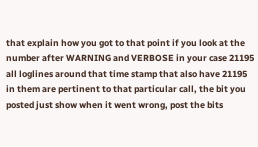that explain how you got to that point if you look at the number after WARNING and VERBOSE in your case 21195 all loglines around that time stamp that also have 21195 in them are pertinent to that particular call, the bit you posted just show when it went wrong, post the bits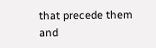that precede them and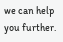we can help you further.